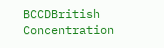BCCDBritish Concentration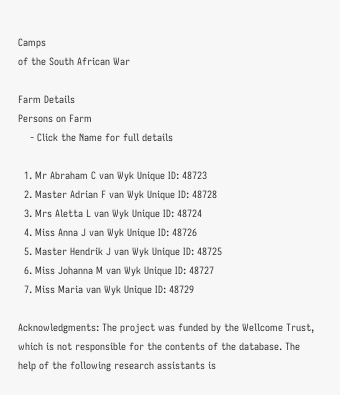Camps
of the South African War

Farm Details
Persons on Farm
    - Click the Name for full details

  1. Mr Abraham C van Wyk Unique ID: 48723
  2. Master Adrian F van Wyk Unique ID: 48728
  3. Mrs Aletta L van Wyk Unique ID: 48724
  4. Miss Anna J van Wyk Unique ID: 48726
  5. Master Hendrik J van Wyk Unique ID: 48725
  6. Miss Johanna M van Wyk Unique ID: 48727
  7. Miss Maria van Wyk Unique ID: 48729

Acknowledgments: The project was funded by the Wellcome Trust, which is not responsible for the contents of the database. The help of the following research assistants is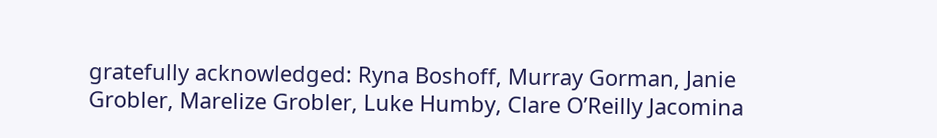gratefully acknowledged: Ryna Boshoff, Murray Gorman, Janie Grobler, Marelize Grobler, Luke Humby, Clare O’Reilly Jacomina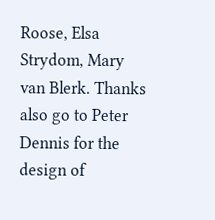Roose, Elsa Strydom, Mary van Blerk. Thanks also go to Peter Dennis for the design of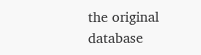the original database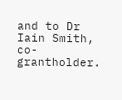and to Dr Iain Smith, co-grantholder.